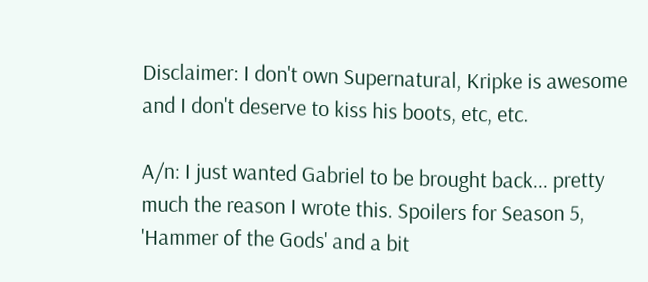Disclaimer: I don't own Supernatural, Kripke is awesome and I don't deserve to kiss his boots, etc, etc.

A/n: I just wanted Gabriel to be brought back... pretty much the reason I wrote this. Spoilers for Season 5, 'Hammer of the Gods' and a bit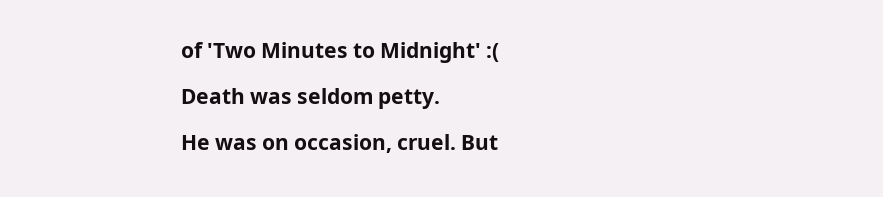of 'Two Minutes to Midnight' :(

Death was seldom petty.

He was on occasion, cruel. But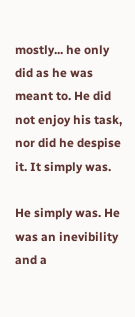mostly... he only did as he was meant to. He did not enjoy his task, nor did he despise it. It simply was.

He simply was. He was an inevibility and a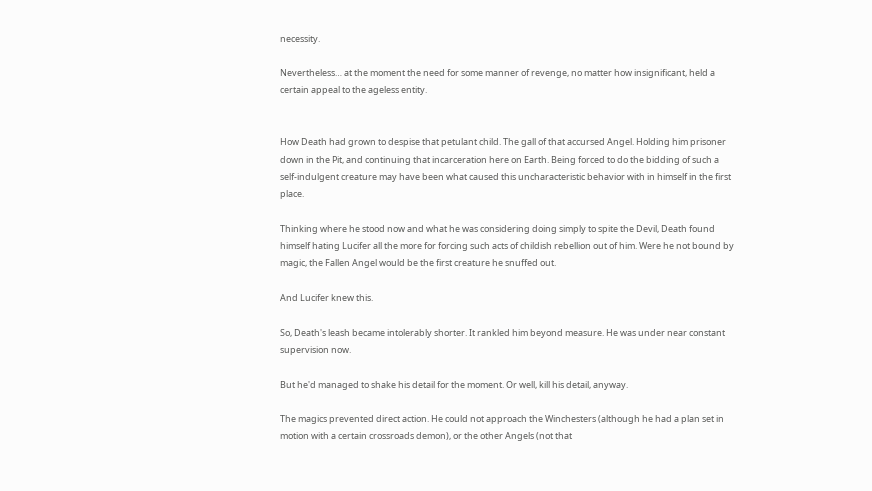necessity.

Nevertheless… at the moment the need for some manner of revenge, no matter how insignificant, held a certain appeal to the ageless entity.


How Death had grown to despise that petulant child. The gall of that accursed Angel. Holding him prisoner down in the Pit, and continuing that incarceration here on Earth. Being forced to do the bidding of such a self-indulgent creature may have been what caused this uncharacteristic behavior with in himself in the first place.

Thinking where he stood now and what he was considering doing simply to spite the Devil, Death found himself hating Lucifer all the more for forcing such acts of childish rebellion out of him. Were he not bound by magic, the Fallen Angel would be the first creature he snuffed out.

And Lucifer knew this.

So, Death's leash became intolerably shorter. It rankled him beyond measure. He was under near constant supervision now.

But he'd managed to shake his detail for the moment. Or well, kill his detail, anyway.

The magics prevented direct action. He could not approach the Winchesters (although he had a plan set in motion with a certain crossroads demon), or the other Angels (not that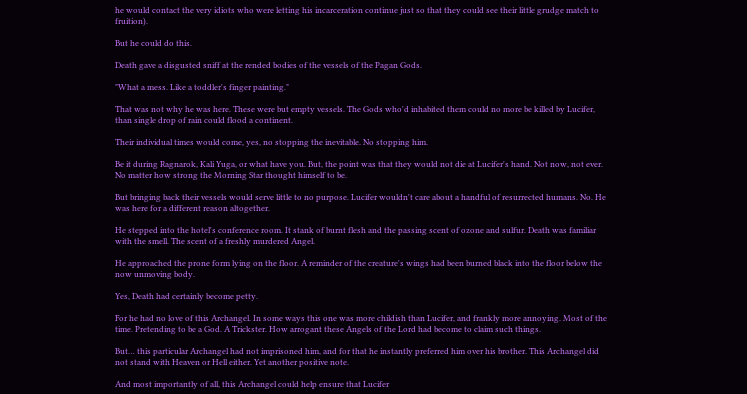he would contact the very idiots who were letting his incarceration continue just so that they could see their little grudge match to fruition).

But he could do this.

Death gave a disgusted sniff at the rended bodies of the vessels of the Pagan Gods.

"What a mess. Like a toddler's finger painting."

That was not why he was here. These were but empty vessels. The Gods who'd inhabited them could no more be killed by Lucifer, than single drop of rain could flood a continent.

Their individual times would come, yes, no stopping the inevitable. No stopping him.

Be it during Ragnarok, Kali Yuga, or what have you. But, the point was that they would not die at Lucifer's hand. Not now, not ever. No matter how strong the Morning Star thought himself to be.

But bringing back their vessels would serve little to no purpose. Lucifer wouldn't care about a handful of resurrected humans. No. He was here for a different reason altogether.

He stepped into the hotel's conference room. It stank of burnt flesh and the passing scent of ozone and sulfur. Death was familiar with the smell. The scent of a freshly murdered Angel.

He approached the prone form lying on the floor. A reminder of the creature's wings had been burned black into the floor below the now unmoving body.

Yes, Death had certainly become petty.

For he had no love of this Archangel. In some ways this one was more childish than Lucifer, and frankly more annoying. Most of the time. Pretending to be a God. A Trickster. How arrogant these Angels of the Lord had become to claim such things.

But… this particular Archangel had not imprisoned him, and for that he instantly preferred him over his brother. This Archangel did not stand with Heaven or Hell either. Yet another positive note.

And most importantly of all, this Archangel could help ensure that Lucifer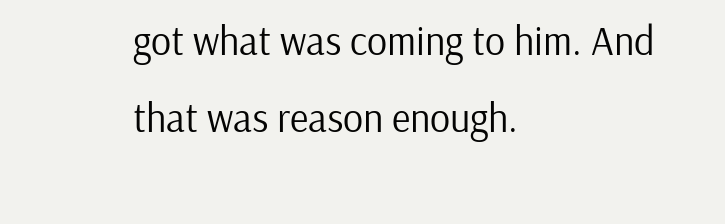got what was coming to him. And that was reason enough.